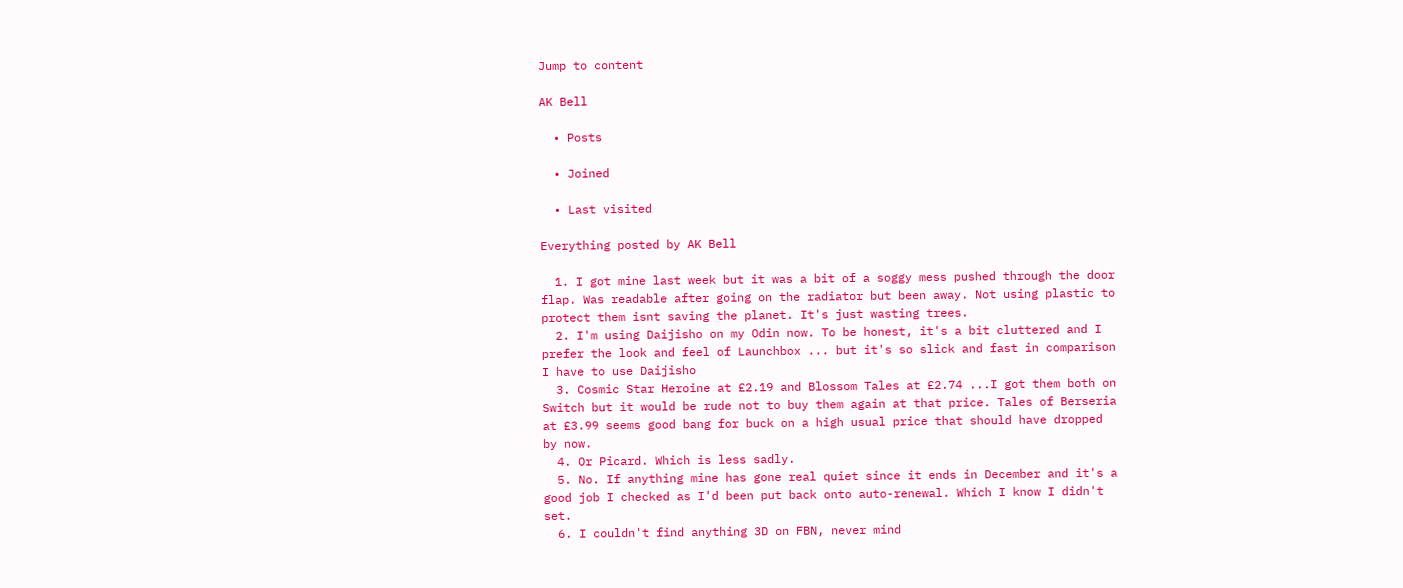Jump to content

AK Bell

  • Posts

  • Joined

  • Last visited

Everything posted by AK Bell

  1. I got mine last week but it was a bit of a soggy mess pushed through the door flap. Was readable after going on the radiator but been away. Not using plastic to protect them isnt saving the planet. It's just wasting trees.
  2. I'm using Daijisho on my Odin now. To be honest, it's a bit cluttered and I prefer the look and feel of Launchbox ... but it's so slick and fast in comparison I have to use Daijisho
  3. Cosmic Star Heroine at £2.19 and Blossom Tales at £2.74 ...I got them both on Switch but it would be rude not to buy them again at that price. Tales of Berseria at £3.99 seems good bang for buck on a high usual price that should have dropped by now.
  4. Or Picard. Which is less sadly.
  5. No. If anything mine has gone real quiet since it ends in December and it's a good job I checked as I'd been put back onto auto-renewal. Which I know I didn't set.
  6. I couldn't find anything 3D on FBN, never mind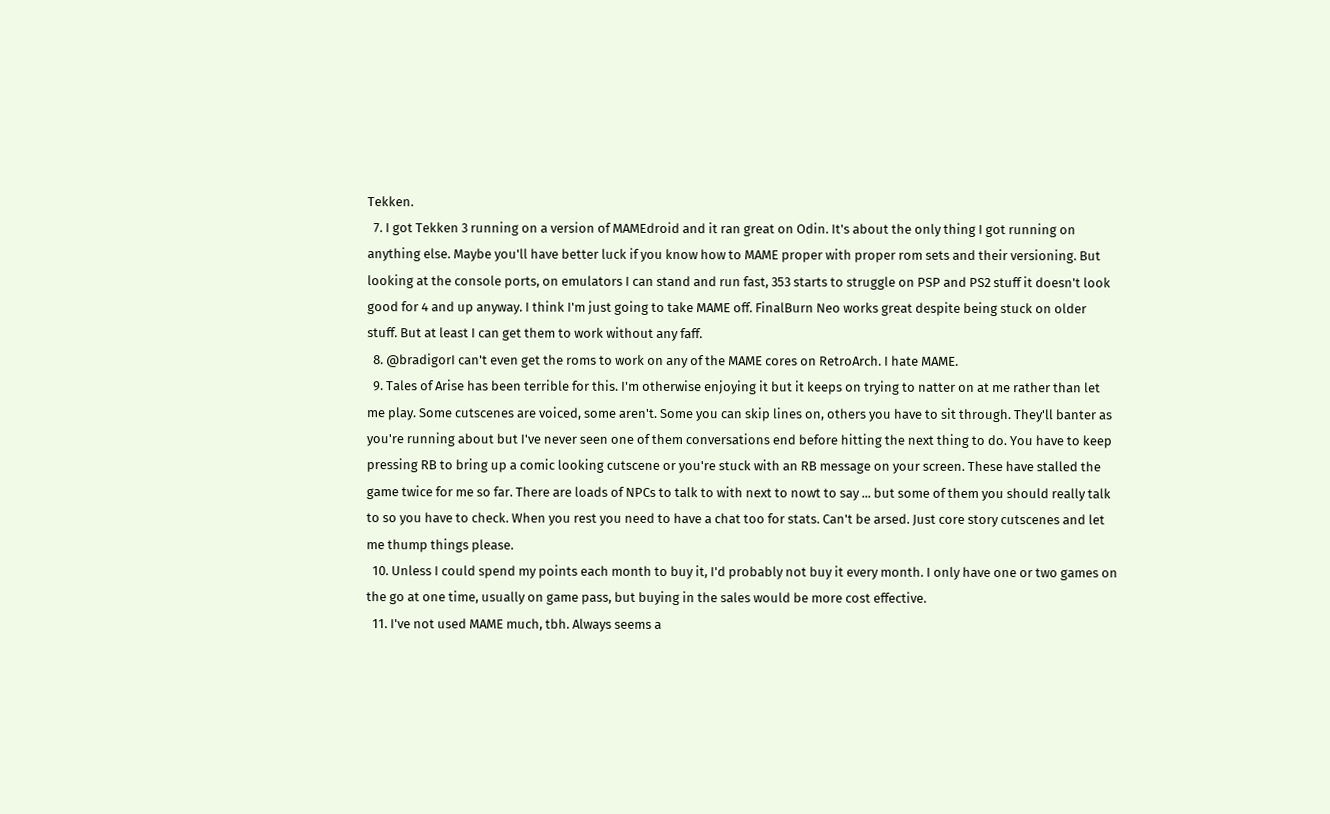Tekken.
  7. I got Tekken 3 running on a version of MAMEdroid and it ran great on Odin. It's about the only thing I got running on anything else. Maybe you'll have better luck if you know how to MAME proper with proper rom sets and their versioning. But looking at the console ports, on emulators I can stand and run fast, 353 starts to struggle on PSP and PS2 stuff it doesn't look good for 4 and up anyway. I think I'm just going to take MAME off. FinalBurn Neo works great despite being stuck on older stuff. But at least I can get them to work without any faff.
  8. @bradigorI can't even get the roms to work on any of the MAME cores on RetroArch. I hate MAME.
  9. Tales of Arise has been terrible for this. I'm otherwise enjoying it but it keeps on trying to natter on at me rather than let me play. Some cutscenes are voiced, some aren't. Some you can skip lines on, others you have to sit through. They'll banter as you're running about but I've never seen one of them conversations end before hitting the next thing to do. You have to keep pressing RB to bring up a comic looking cutscene or you're stuck with an RB message on your screen. These have stalled the game twice for me so far. There are loads of NPCs to talk to with next to nowt to say ... but some of them you should really talk to so you have to check. When you rest you need to have a chat too for stats. Can't be arsed. Just core story cutscenes and let me thump things please.
  10. Unless I could spend my points each month to buy it, I'd probably not buy it every month. I only have one or two games on the go at one time, usually on game pass, but buying in the sales would be more cost effective.
  11. I've not used MAME much, tbh. Always seems a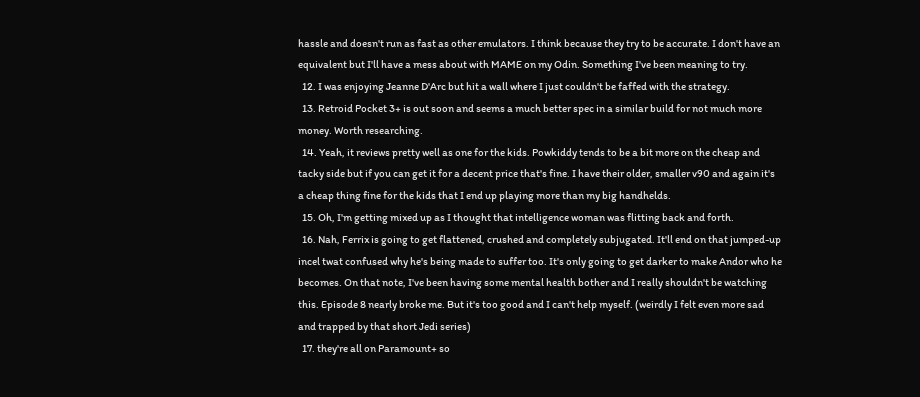hassle and doesn't run as fast as other emulators. I think because they try to be accurate. I don't have an equivalent but I'll have a mess about with MAME on my Odin. Something I've been meaning to try.
  12. I was enjoying Jeanne D'Arc but hit a wall where I just couldn't be faffed with the strategy.
  13. Retroid Pocket 3+ is out soon and seems a much better spec in a similar build for not much more money. Worth researching.
  14. Yeah, it reviews pretty well as one for the kids. Powkiddy tends to be a bit more on the cheap and tacky side but if you can get it for a decent price that's fine. I have their older, smaller v90 and again it's a cheap thing fine for the kids that I end up playing more than my big handhelds.
  15. Oh, I'm getting mixed up as I thought that intelligence woman was flitting back and forth.
  16. Nah, Ferrix is going to get flattened, crushed and completely subjugated. It'll end on that jumped-up incel twat confused why he's being made to suffer too. It's only going to get darker to make Andor who he becomes. On that note, I've been having some mental health bother and I really shouldn't be watching this. Episode 8 nearly broke me. But it's too good and I can't help myself. (weirdly I felt even more sad and trapped by that short Jedi series)
  17. they're all on Paramount+ so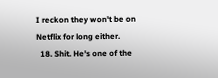I reckon they won't be on Netflix for long either.
  18. Shit. He's one of the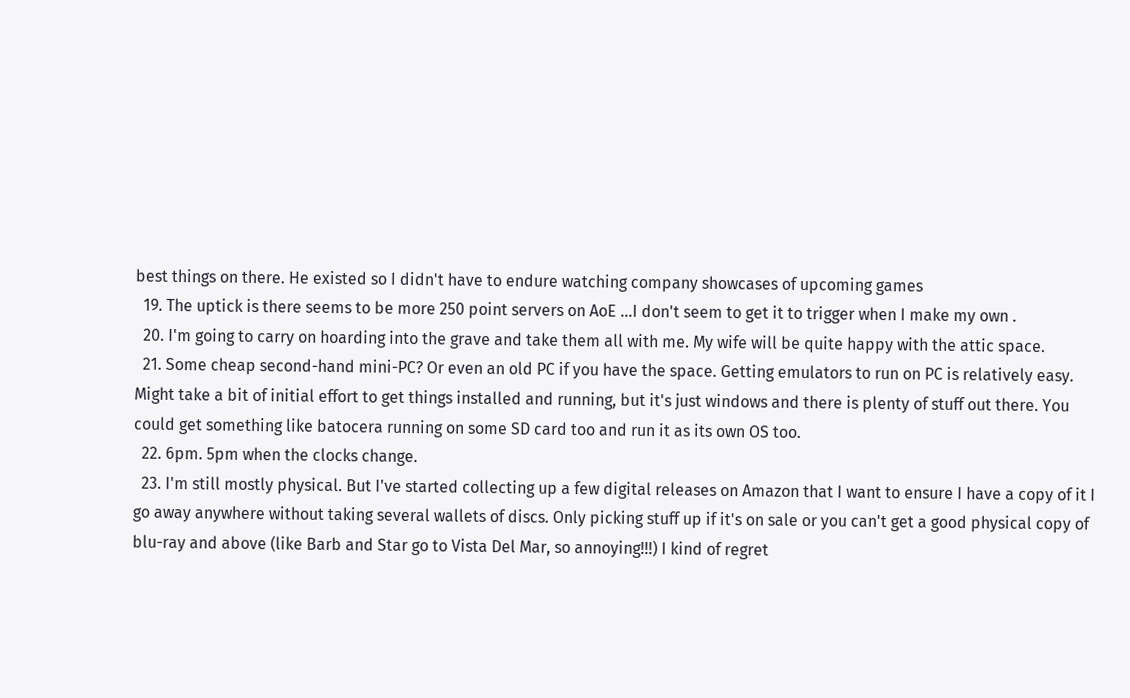best things on there. He existed so I didn't have to endure watching company showcases of upcoming games
  19. The uptick is there seems to be more 250 point servers on AoE ...I don't seem to get it to trigger when I make my own .
  20. I'm going to carry on hoarding into the grave and take them all with me. My wife will be quite happy with the attic space.
  21. Some cheap second-hand mini-PC? Or even an old PC if you have the space. Getting emulators to run on PC is relatively easy. Might take a bit of initial effort to get things installed and running, but it's just windows and there is plenty of stuff out there. You could get something like batocera running on some SD card too and run it as its own OS too.
  22. 6pm. 5pm when the clocks change.
  23. I'm still mostly physical. But I've started collecting up a few digital releases on Amazon that I want to ensure I have a copy of it I go away anywhere without taking several wallets of discs. Only picking stuff up if it's on sale or you can't get a good physical copy of blu-ray and above (like Barb and Star go to Vista Del Mar, so annoying!!!) I kind of regret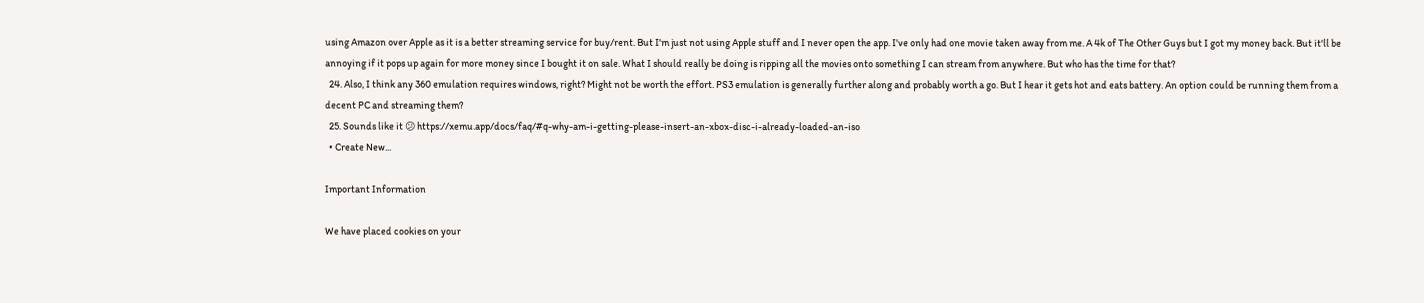using Amazon over Apple as it is a better streaming service for buy/rent. But I'm just not using Apple stuff and I never open the app. I've only had one movie taken away from me. A 4k of The Other Guys but I got my money back. But it'll be annoying if it pops up again for more money since I bought it on sale. What I should really be doing is ripping all the movies onto something I can stream from anywhere. But who has the time for that?
  24. Also, I think any 360 emulation requires windows, right? Might not be worth the effort. PS3 emulation is generally further along and probably worth a go. But I hear it gets hot and eats battery. An option could be running them from a decent PC and streaming them?
  25. Sounds like it 😕 https://xemu.app/docs/faq/#q-why-am-i-getting-please-insert-an-xbox-disc-i-already-loaded-an-iso
  • Create New...

Important Information

We have placed cookies on your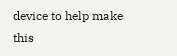device to help make this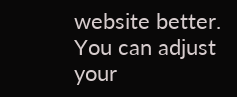website better. You can adjust your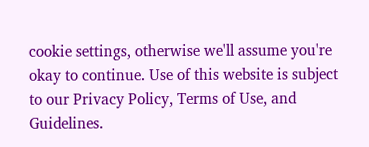cookie settings, otherwise we'll assume you're okay to continue. Use of this website is subject to our Privacy Policy, Terms of Use, and Guidelines.